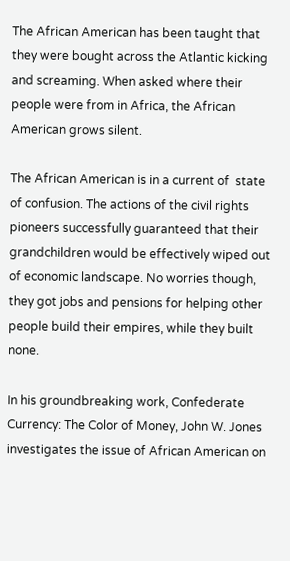The African American has been taught that they were bought across the Atlantic kicking and screaming. When asked where their people were from in Africa, the African American grows silent.

The African American is in a current of  state of confusion. The actions of the civil rights pioneers successfully guaranteed that their grandchildren would be effectively wiped out of economic landscape. No worries though, they got jobs and pensions for helping other people build their empires, while they built none.

In his groundbreaking work, Confederate Currency: The Color of Money, John W. Jones investigates the issue of African American on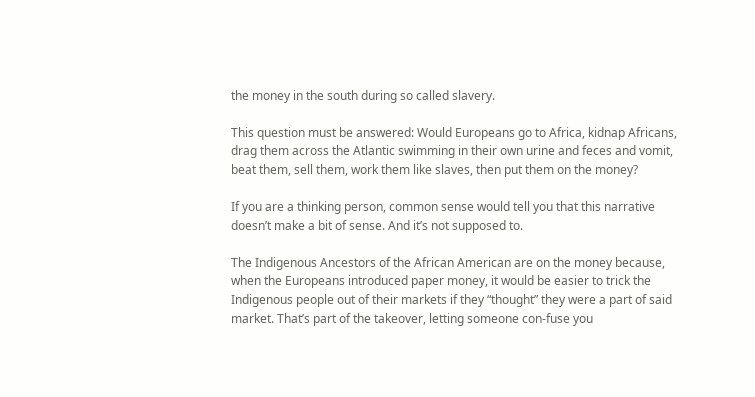the money in the south during so called slavery.

This question must be answered: Would Europeans go to Africa, kidnap Africans, drag them across the Atlantic swimming in their own urine and feces and vomit, beat them, sell them, work them like slaves, then put them on the money?

If you are a thinking person, common sense would tell you that this narrative doesn’t make a bit of sense. And it’s not supposed to.

The Indigenous Ancestors of the African American are on the money because, when the Europeans introduced paper money, it would be easier to trick the Indigenous people out of their markets if they “thought” they were a part of said market. That’s part of the takeover, letting someone con-fuse you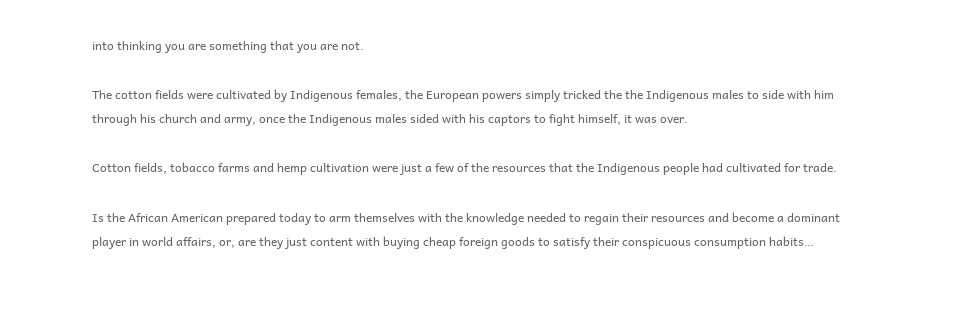into thinking you are something that you are not.

The cotton fields were cultivated by Indigenous females, the European powers simply tricked the the Indigenous males to side with him through his church and army, once the Indigenous males sided with his captors to fight himself, it was over.

Cotton fields, tobacco farms and hemp cultivation were just a few of the resources that the Indigenous people had cultivated for trade.

Is the African American prepared today to arm themselves with the knowledge needed to regain their resources and become a dominant player in world affairs, or, are they just content with buying cheap foreign goods to satisfy their conspicuous consumption habits…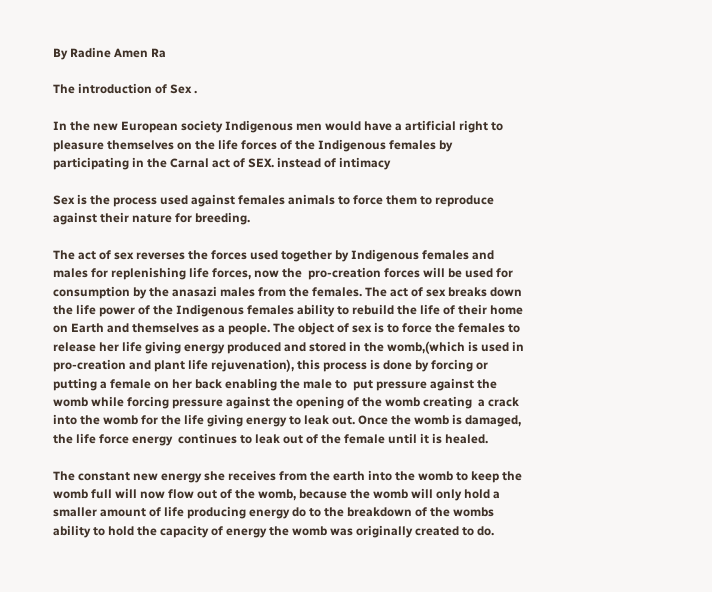By Radine Amen Ra

The introduction of Sex .

In the new European society Indigenous men would have a artificial right to pleasure themselves on the life forces of the Indigenous females by participating in the Carnal act of SEX. instead of intimacy

Sex is the process used against females animals to force them to reproduce against their nature for breeding.

The act of sex reverses the forces used together by Indigenous females and males for replenishing life forces, now the  pro-creation forces will be used for consumption by the anasazi males from the females. The act of sex breaks down the life power of the Indigenous females ability to rebuild the life of their home on Earth and themselves as a people. The object of sex is to force the females to release her life giving energy produced and stored in the womb,(which is used in pro-creation and plant life rejuvenation), this process is done by forcing or putting a female on her back enabling the male to  put pressure against the womb while forcing pressure against the opening of the womb creating  a crack into the womb for the life giving energy to leak out. Once the womb is damaged, the life force energy  continues to leak out of the female until it is healed.

The constant new energy she receives from the earth into the womb to keep the womb full will now flow out of the womb, because the womb will only hold a smaller amount of life producing energy do to the breakdown of the wombs ability to hold the capacity of energy the womb was originally created to do.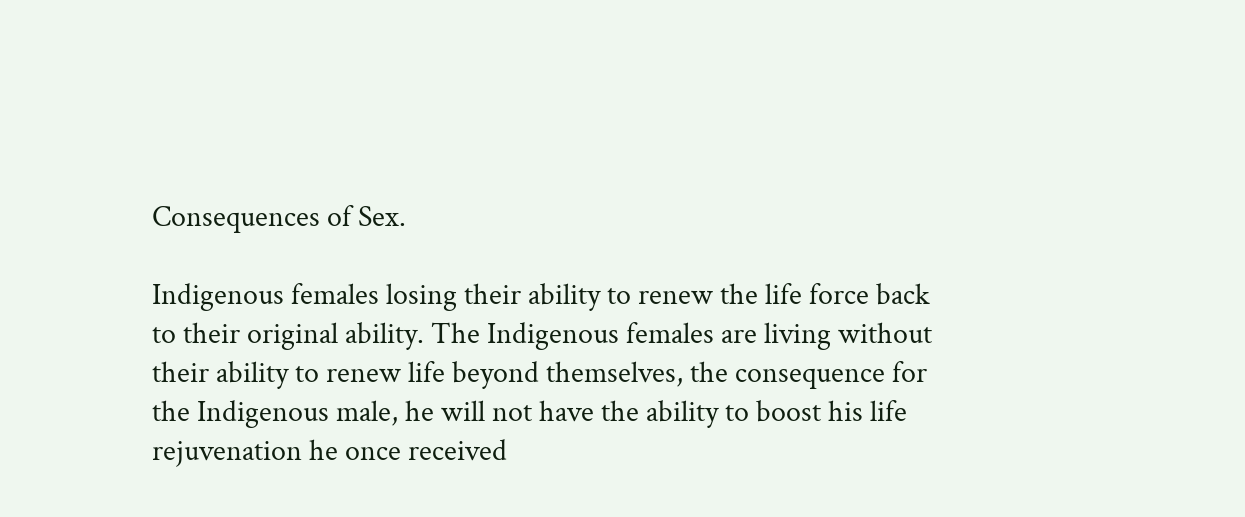Consequences of Sex.

Indigenous females losing their ability to renew the life force back to their original ability. The Indigenous females are living without their ability to renew life beyond themselves, the consequence for the Indigenous male, he will not have the ability to boost his life rejuvenation he once received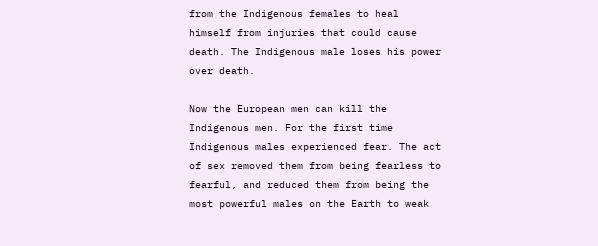from the Indigenous females to heal himself from injuries that could cause death. The Indigenous male loses his power over death.

Now the European men can kill the Indigenous men. For the first time Indigenous males experienced fear. The act of sex removed them from being fearless to fearful, and reduced them from being the most powerful males on the Earth to weak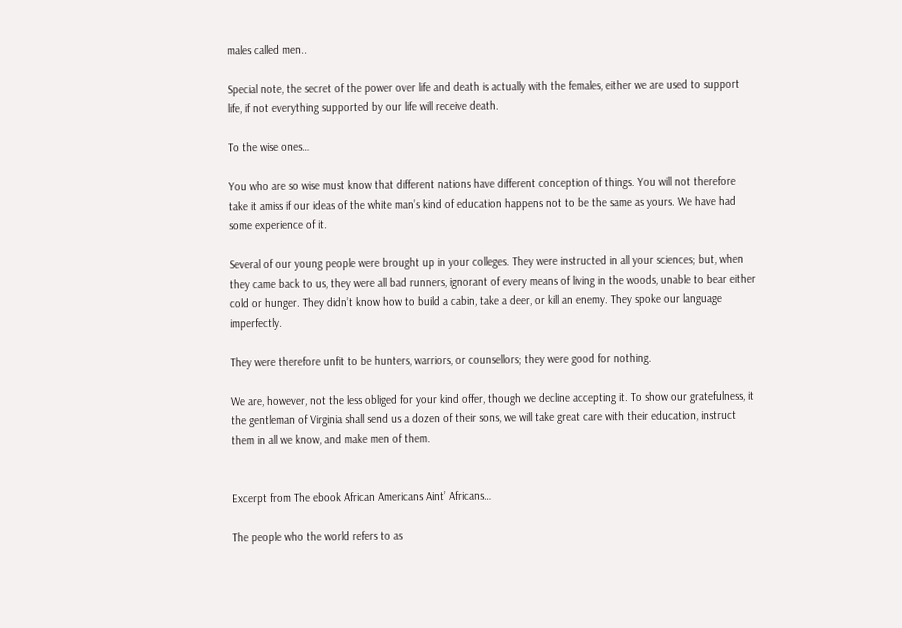males called men..

Special note, the secret of the power over life and death is actually with the females, either we are used to support life, if not everything supported by our life will receive death.

To the wise ones…

You who are so wise must know that different nations have different conception of things. You will not therefore take it amiss if our ideas of the white man’s kind of education happens not to be the same as yours. We have had some experience of it.

Several of our young people were brought up in your colleges. They were instructed in all your sciences; but, when they came back to us, they were all bad runners, ignorant of every means of living in the woods, unable to bear either cold or hunger. They didn’t know how to build a cabin, take a deer, or kill an enemy. They spoke our language imperfectly.

They were therefore unfit to be hunters, warriors, or counsellors; they were good for nothing.

We are, however, not the less obliged for your kind offer, though we decline accepting it. To show our gratefulness, it the gentleman of Virginia shall send us a dozen of their sons, we will take great care with their education, instruct them in all we know, and make men of them.


Excerpt from The ebook African Americans Aint’ Africans…

The people who the world refers to as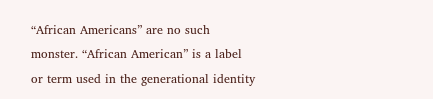“African Americans” are no such monster. “African American” is a label or term used in the generational identity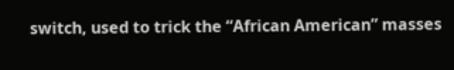switch, used to trick the “African American” masses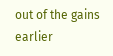out of the gains earlier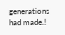generations had made.!